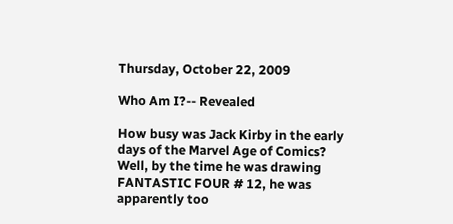Thursday, October 22, 2009

Who Am I?-- Revealed

How busy was Jack Kirby in the early days of the Marvel Age of Comics? Well, by the time he was drawing FANTASTIC FOUR # 12, he was apparently too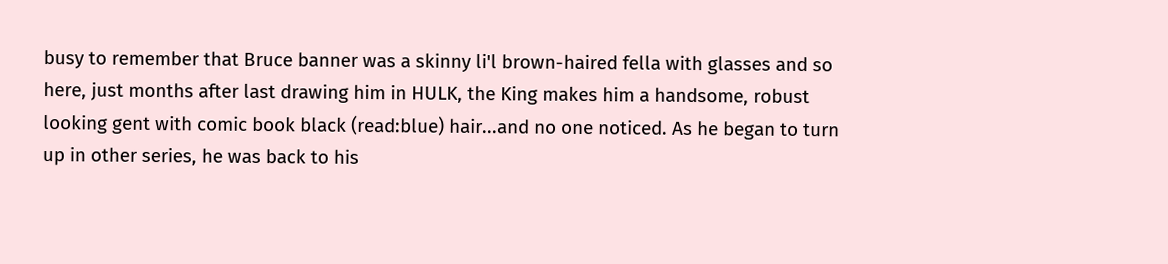busy to remember that Bruce banner was a skinny li'l brown-haired fella with glasses and so here, just months after last drawing him in HULK, the King makes him a handsome, robust looking gent with comic book black (read:blue) hair...and no one noticed. As he began to turn up in other series, he was back to his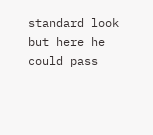standard look but here he could pass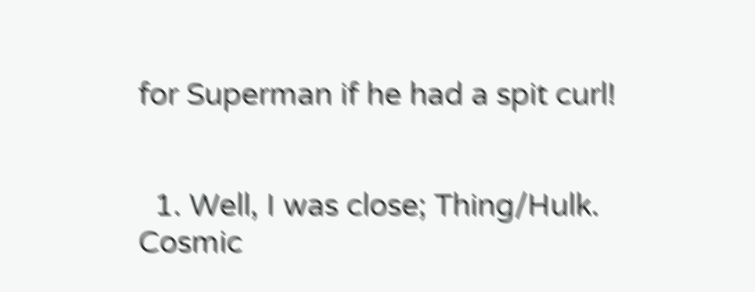for Superman if he had a spit curl!


  1. Well, I was close; Thing/Hulk. Cosmic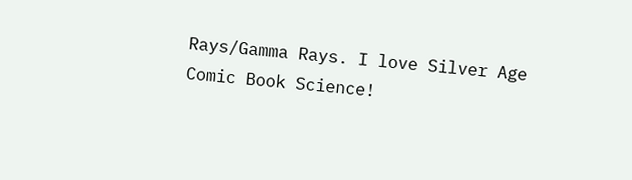Rays/Gamma Rays. I love Silver Age Comic Book Science!